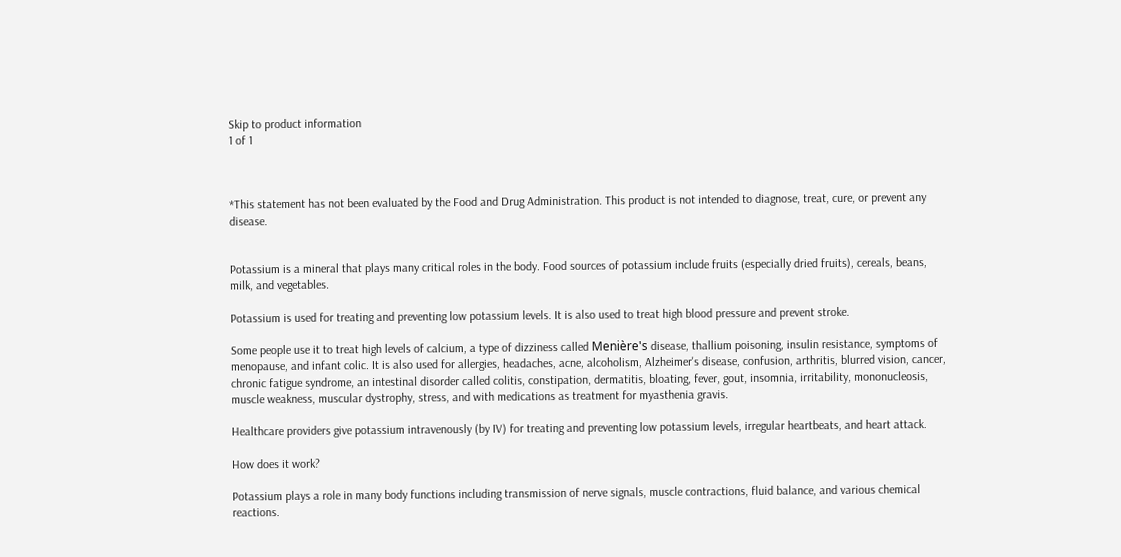Skip to product information
1 of 1



*This statement has not been evaluated by the Food and Drug Administration. This product is not intended to diagnose, treat, cure, or prevent any disease.


Potassium is a mineral that plays many critical roles in the body. Food sources of potassium include fruits (especially dried fruits), cereals, beans, milk, and vegetables.

Potassium is used for treating and preventing low potassium levels. It is also used to treat high blood pressure and prevent stroke.

Some people use it to treat high levels of calcium, a type of dizziness called Menière's disease, thallium poisoning, insulin resistance, symptoms of menopause, and infant colic. It is also used for allergies, headaches, acne, alcoholism, Alzheimer's disease, confusion, arthritis, blurred vision, cancer, chronic fatigue syndrome, an intestinal disorder called colitis, constipation, dermatitis, bloating, fever, gout, insomnia, irritability, mononucleosis, muscle weakness, muscular dystrophy, stress, and with medications as treatment for myasthenia gravis.

Healthcare providers give potassium intravenously (by IV) for treating and preventing low potassium levels, irregular heartbeats, and heart attack.

How does it work?

Potassium plays a role in many body functions including transmission of nerve signals, muscle contractions, fluid balance, and various chemical reactions.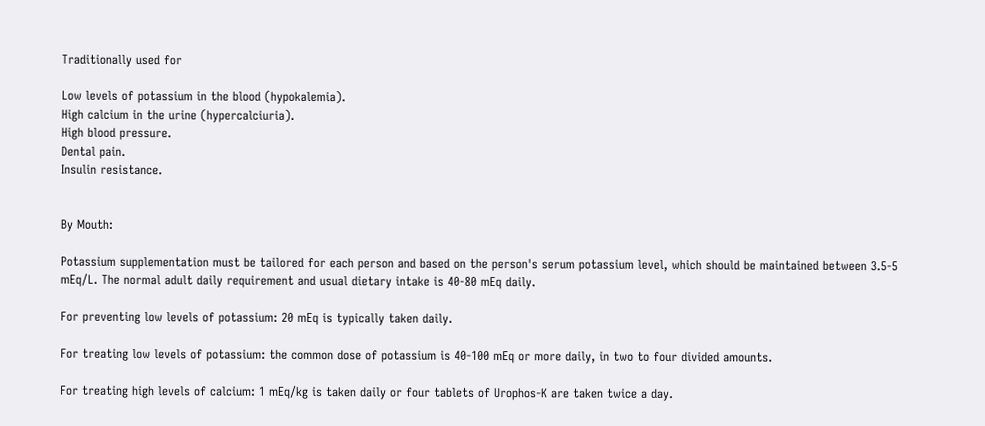Traditionally used for

Low levels of potassium in the blood (hypokalemia).
High calcium in the urine (hypercalciuria).
High blood pressure.
Dental pain.
Insulin resistance.


By Mouth:

Potassium supplementation must be tailored for each person and based on the person's serum potassium level, which should be maintained between 3.5-5 mEq/L. The normal adult daily requirement and usual dietary intake is 40-80 mEq daily.

For preventing low levels of potassium: 20 mEq is typically taken daily.

For treating low levels of potassium: the common dose of potassium is 40-100 mEq or more daily, in two to four divided amounts.

For treating high levels of calcium: 1 mEq/kg is taken daily or four tablets of Urophos-K are taken twice a day.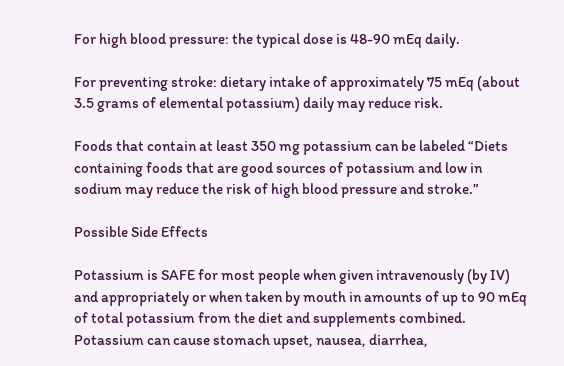For high blood pressure: the typical dose is 48-90 mEq daily.

For preventing stroke: dietary intake of approximately 75 mEq (about 3.5 grams of elemental potassium) daily may reduce risk.

Foods that contain at least 350 mg potassium can be labeled “Diets containing foods that are good sources of potassium and low in sodium may reduce the risk of high blood pressure and stroke.”

Possible Side Effects

Potassium is SAFE for most people when given intravenously (by IV) and appropriately or when taken by mouth in amounts of up to 90 mEq of total potassium from the diet and supplements combined. Potassium can cause stomach upset, nausea, diarrhea,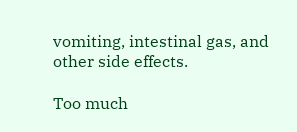vomiting, intestinal gas, and other side effects.

Too much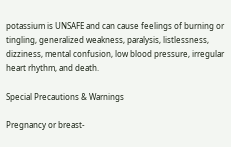potassium is UNSAFE and can cause feelings of burning or tingling, generalized weakness, paralysis, listlessness, dizziness, mental confusion, low blood pressure, irregular heart rhythm, and death.

Special Precautions & Warnings

Pregnancy or breast-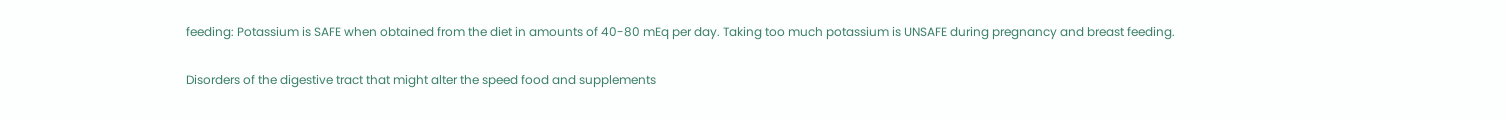feeding: Potassium is SAFE when obtained from the diet in amounts of 40-80 mEq per day. Taking too much potassium is UNSAFE during pregnancy and breast feeding.

Disorders of the digestive tract that might alter the speed food and supplements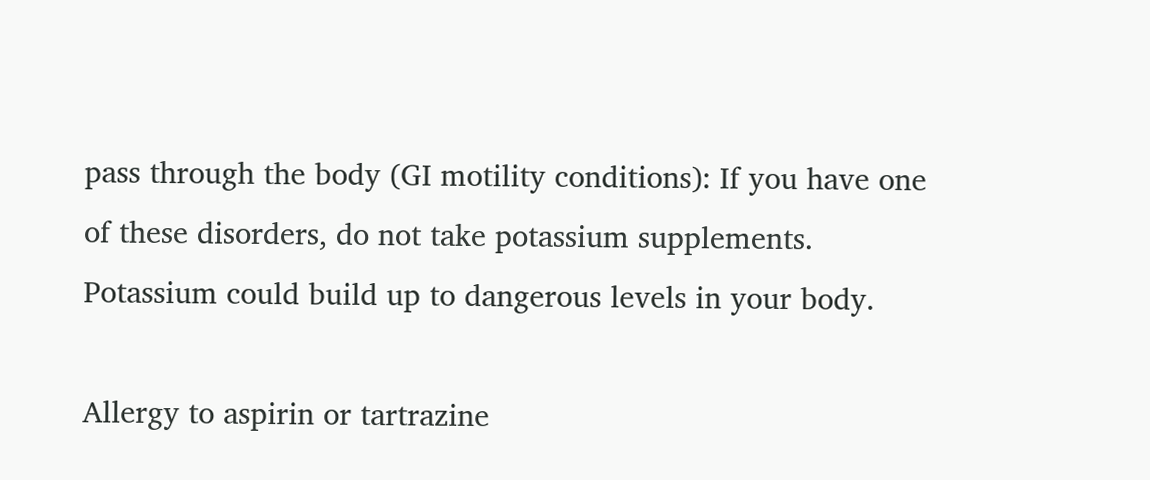pass through the body (GI motility conditions): If you have one of these disorders, do not take potassium supplements. Potassium could build up to dangerous levels in your body.

Allergy to aspirin or tartrazine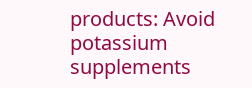products: Avoid potassium supplements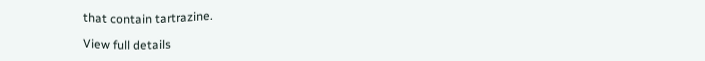that contain tartrazine.

View full details